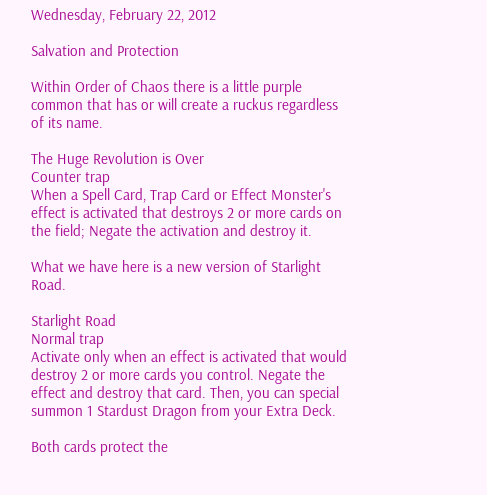Wednesday, February 22, 2012

Salvation and Protection

Within Order of Chaos there is a little purple common that has or will create a ruckus regardless of its name.

The Huge Revolution is Over
Counter trap
When a Spell Card, Trap Card or Effect Monster's effect is activated that destroys 2 or more cards on the field; Negate the activation and destroy it.

What we have here is a new version of Starlight Road.

Starlight Road
Normal trap
Activate only when an effect is activated that would destroy 2 or more cards you control. Negate the effect and destroy that card. Then, you can special summon 1 Stardust Dragon from your Extra Deck.

Both cards protect the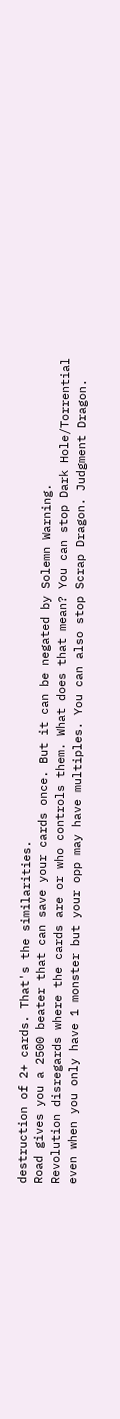destruction of 2+ cards. That's the similarities.
Road gives you a 2500 beater that can save your cards once. But it can be negated by Solemn Warning.
Revolution disregards where the cards are or who controls them. What does that mean? You can stop Dark Hole/Torrential even when you only have 1 monster but your opp may have multiples. You can also stop Scrap Dragon. Judgment Dragon.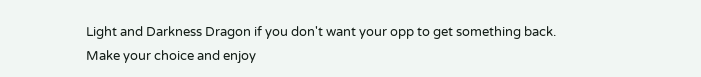Light and Darkness Dragon if you don't want your opp to get something back.
Make your choice and enjoy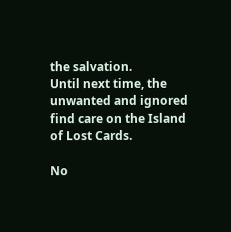the salvation.
Until next time, the unwanted and ignored find care on the Island of Lost Cards.

No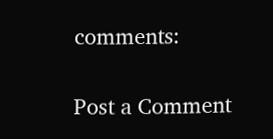comments:

Post a Comment